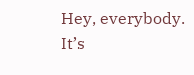Hey, everybody. It’s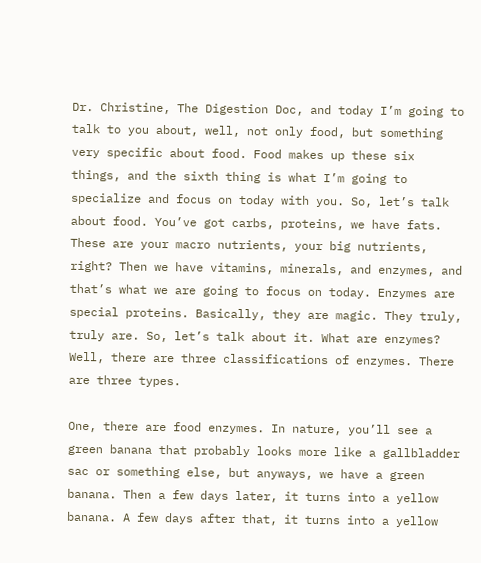Dr. Christine, The Digestion Doc, and today I’m going to talk to you about, well, not only food, but something very specific about food. Food makes up these six things, and the sixth thing is what I’m going to specialize and focus on today with you. So, let’s talk about food. You’ve got carbs, proteins, we have fats. These are your macro nutrients, your big nutrients, right? Then we have vitamins, minerals, and enzymes, and that’s what we are going to focus on today. Enzymes are special proteins. Basically, they are magic. They truly, truly are. So, let’s talk about it. What are enzymes? Well, there are three classifications of enzymes. There are three types.

One, there are food enzymes. In nature, you’ll see a green banana that probably looks more like a gallbladder sac or something else, but anyways, we have a green banana. Then a few days later, it turns into a yellow banana. A few days after that, it turns into a yellow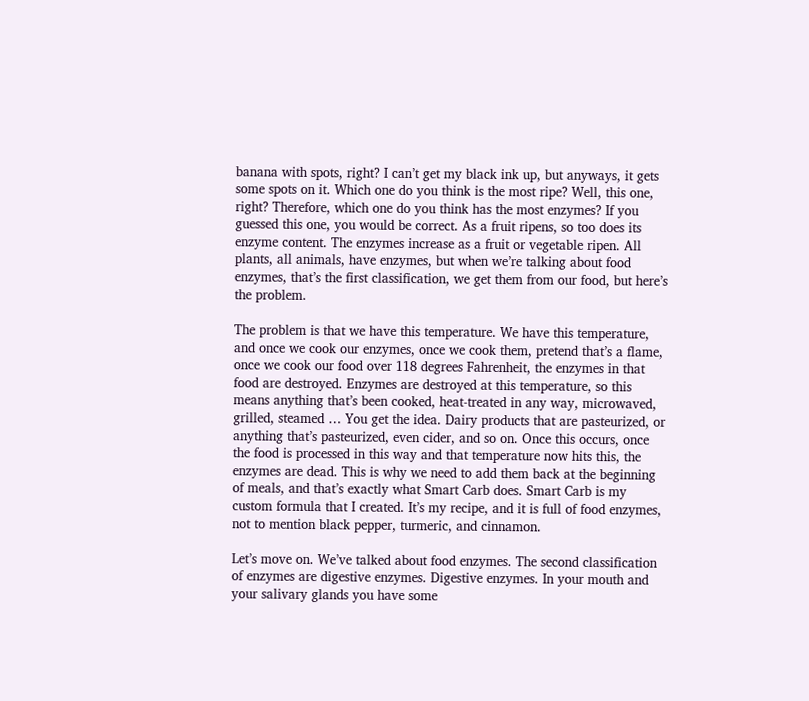banana with spots, right? I can’t get my black ink up, but anyways, it gets some spots on it. Which one do you think is the most ripe? Well, this one, right? Therefore, which one do you think has the most enzymes? If you guessed this one, you would be correct. As a fruit ripens, so too does its enzyme content. The enzymes increase as a fruit or vegetable ripen. All plants, all animals, have enzymes, but when we’re talking about food enzymes, that’s the first classification, we get them from our food, but here’s the problem.

The problem is that we have this temperature. We have this temperature, and once we cook our enzymes, once we cook them, pretend that’s a flame, once we cook our food over 118 degrees Fahrenheit, the enzymes in that food are destroyed. Enzymes are destroyed at this temperature, so this means anything that’s been cooked, heat-treated in any way, microwaved, grilled, steamed … You get the idea. Dairy products that are pasteurized, or anything that’s pasteurized, even cider, and so on. Once this occurs, once the food is processed in this way and that temperature now hits this, the enzymes are dead. This is why we need to add them back at the beginning of meals, and that’s exactly what Smart Carb does. Smart Carb is my custom formula that I created. It’s my recipe, and it is full of food enzymes, not to mention black pepper, turmeric, and cinnamon.

Let’s move on. We’ve talked about food enzymes. The second classification of enzymes are digestive enzymes. Digestive enzymes. In your mouth and your salivary glands you have some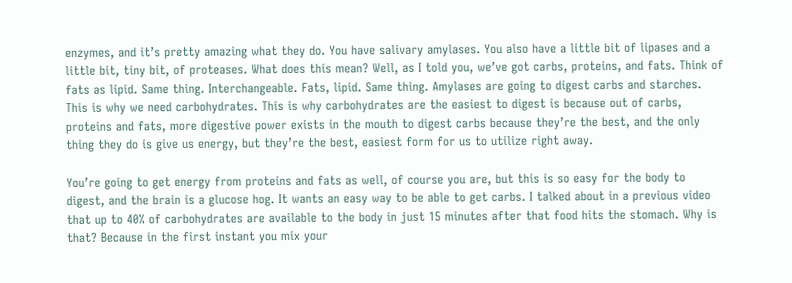enzymes, and it’s pretty amazing what they do. You have salivary amylases. You also have a little bit of lipases and a little bit, tiny bit, of proteases. What does this mean? Well, as I told you, we’ve got carbs, proteins, and fats. Think of fats as lipid. Same thing. Interchangeable. Fats, lipid. Same thing. Amylases are going to digest carbs and starches. This is why we need carbohydrates. This is why carbohydrates are the easiest to digest is because out of carbs, proteins and fats, more digestive power exists in the mouth to digest carbs because they’re the best, and the only thing they do is give us energy, but they’re the best, easiest form for us to utilize right away.

You’re going to get energy from proteins and fats as well, of course you are, but this is so easy for the body to digest, and the brain is a glucose hog. It wants an easy way to be able to get carbs. I talked about in a previous video that up to 40% of carbohydrates are available to the body in just 15 minutes after that food hits the stomach. Why is that? Because in the first instant you mix your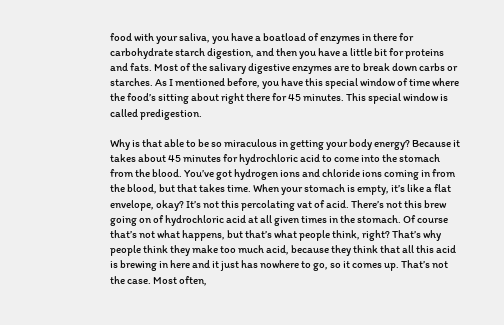food with your saliva, you have a boatload of enzymes in there for carbohydrate starch digestion, and then you have a little bit for proteins and fats. Most of the salivary digestive enzymes are to break down carbs or starches. As I mentioned before, you have this special window of time where the food’s sitting about right there for 45 minutes. This special window is called predigestion.

Why is that able to be so miraculous in getting your body energy? Because it takes about 45 minutes for hydrochloric acid to come into the stomach from the blood. You’ve got hydrogen ions and chloride ions coming in from the blood, but that takes time. When your stomach is empty, it’s like a flat envelope, okay? It’s not this percolating vat of acid. There’s not this brew going on of hydrochloric acid at all given times in the stomach. Of course that’s not what happens, but that’s what people think, right? That’s why people think they make too much acid, because they think that all this acid is brewing in here and it just has nowhere to go, so it comes up. That’s not the case. Most often,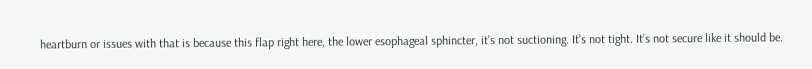heartburn or issues with that is because this flap right here, the lower esophageal sphincter, it’s not suctioning. It’s not tight. It’s not secure like it should be.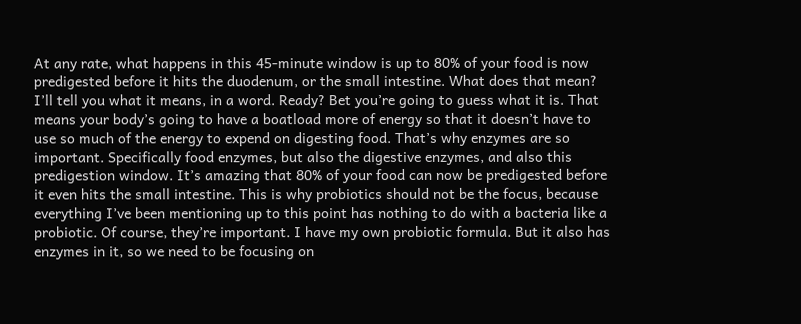At any rate, what happens in this 45-minute window is up to 80% of your food is now predigested before it hits the duodenum, or the small intestine. What does that mean? I’ll tell you what it means, in a word. Ready? Bet you’re going to guess what it is. That means your body’s going to have a boatload more of energy so that it doesn’t have to use so much of the energy to expend on digesting food. That’s why enzymes are so important. Specifically food enzymes, but also the digestive enzymes, and also this predigestion window. It’s amazing that 80% of your food can now be predigested before it even hits the small intestine. This is why probiotics should not be the focus, because everything I’ve been mentioning up to this point has nothing to do with a bacteria like a probiotic. Of course, they’re important. I have my own probiotic formula. But it also has enzymes in it, so we need to be focusing on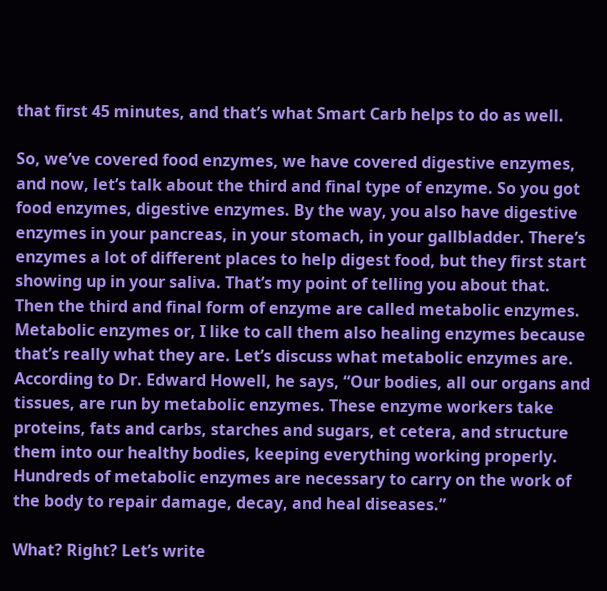that first 45 minutes, and that’s what Smart Carb helps to do as well.

So, we’ve covered food enzymes, we have covered digestive enzymes, and now, let’s talk about the third and final type of enzyme. So you got food enzymes, digestive enzymes. By the way, you also have digestive enzymes in your pancreas, in your stomach, in your gallbladder. There’s enzymes a lot of different places to help digest food, but they first start showing up in your saliva. That’s my point of telling you about that. Then the third and final form of enzyme are called metabolic enzymes. Metabolic enzymes or, I like to call them also healing enzymes because that’s really what they are. Let’s discuss what metabolic enzymes are. According to Dr. Edward Howell, he says, “Our bodies, all our organs and tissues, are run by metabolic enzymes. These enzyme workers take proteins, fats and carbs, starches and sugars, et cetera, and structure them into our healthy bodies, keeping everything working properly. Hundreds of metabolic enzymes are necessary to carry on the work of the body to repair damage, decay, and heal diseases.”

What? Right? Let’s write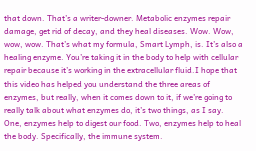that down. That’s a writer-downer. Metabolic enzymes repair damage, get rid of decay, and they heal diseases. Wow. Wow, wow, wow. That’s what my formula, Smart Lymph, is. It’s also a healing enzyme. You’re taking it in the body to help with cellular repair because it’s working in the extracellular fluid.I hope that this video has helped you understand the three areas of enzymes, but really, when it comes down to it, if we’re going to really talk about what enzymes do, it’s two things, as I say. One, enzymes help to digest our food. Two, enzymes help to heal the body. Specifically, the immune system.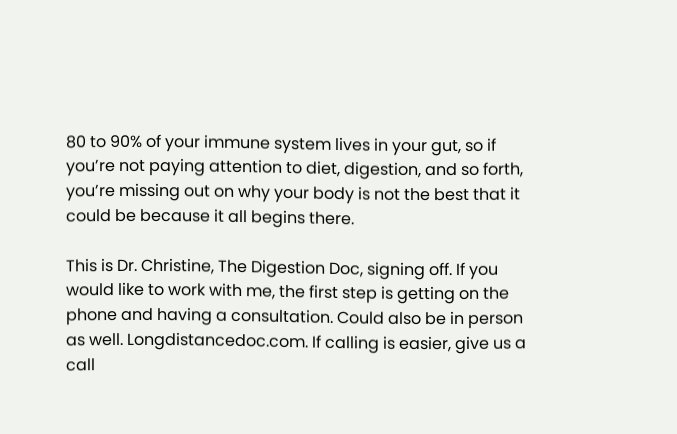80 to 90% of your immune system lives in your gut, so if you’re not paying attention to diet, digestion, and so forth, you’re missing out on why your body is not the best that it could be because it all begins there.

This is Dr. Christine, The Digestion Doc, signing off. If you would like to work with me, the first step is getting on the phone and having a consultation. Could also be in person as well. Longdistancedoc.com. If calling is easier, give us a call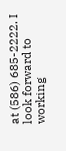at (586) 685-2222. I look forward to working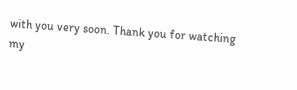with you very soon. Thank you for watching my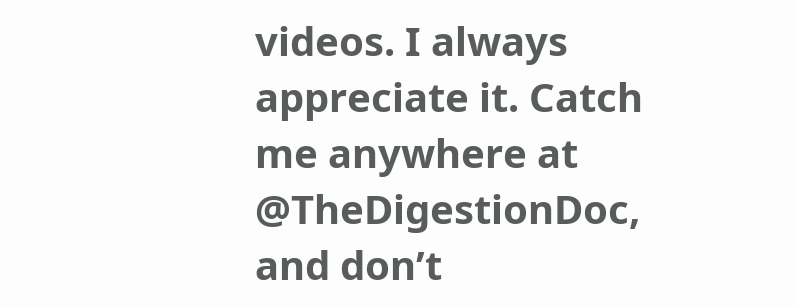videos. I always appreciate it. Catch me anywhere at @TheDigestionDoc, and don’t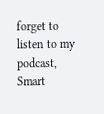forget to listen to my podcast, Smart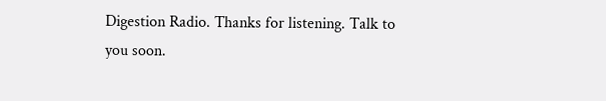Digestion Radio. Thanks for listening. Talk to you soon.